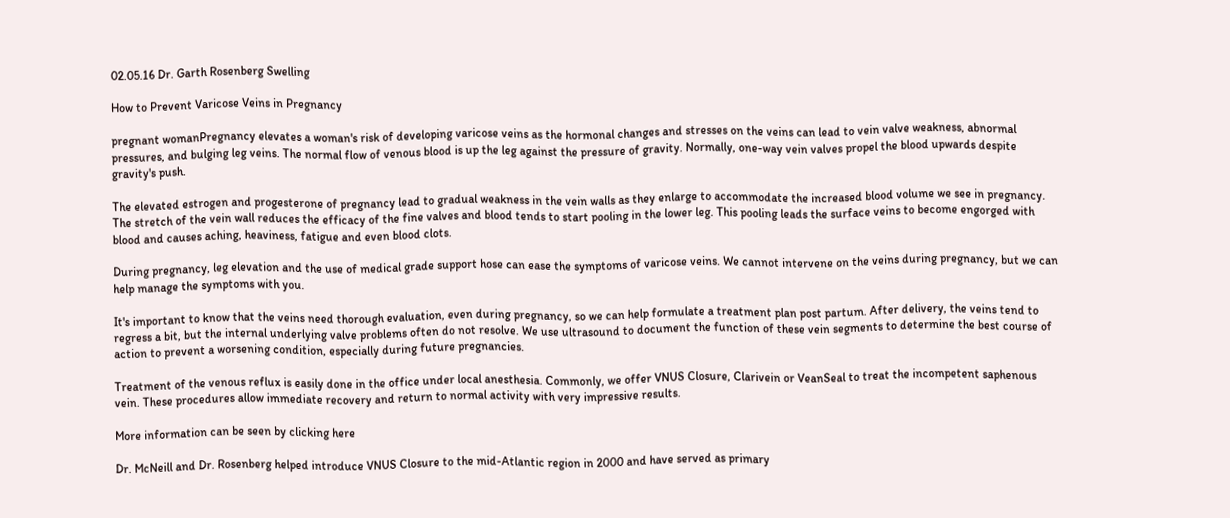02.05.16 Dr. Garth Rosenberg Swelling

How to Prevent Varicose Veins in Pregnancy

pregnant womanPregnancy elevates a woman's risk of developing varicose veins as the hormonal changes and stresses on the veins can lead to vein valve weakness, abnormal pressures, and bulging leg veins. The normal flow of venous blood is up the leg against the pressure of gravity. Normally, one-way vein valves propel the blood upwards despite gravity's push.

The elevated estrogen and progesterone of pregnancy lead to gradual weakness in the vein walls as they enlarge to accommodate the increased blood volume we see in pregnancy. The stretch of the vein wall reduces the efficacy of the fine valves and blood tends to start pooling in the lower leg. This pooling leads the surface veins to become engorged with blood and causes aching, heaviness, fatigue and even blood clots.

During pregnancy, leg elevation and the use of medical grade support hose can ease the symptoms of varicose veins. We cannot intervene on the veins during pregnancy, but we can help manage the symptoms with you.

It's important to know that the veins need thorough evaluation, even during pregnancy, so we can help formulate a treatment plan post partum. After delivery, the veins tend to regress a bit, but the internal underlying valve problems often do not resolve. We use ultrasound to document the function of these vein segments to determine the best course of action to prevent a worsening condition, especially during future pregnancies.

Treatment of the venous reflux is easily done in the office under local anesthesia. Commonly, we offer VNUS Closure, Clarivein or VeanSeal to treat the incompetent saphenous vein. These procedures allow immediate recovery and return to normal activity with very impressive results.

More information can be seen by clicking here

Dr. McNeill and Dr. Rosenberg helped introduce VNUS Closure to the mid-Atlantic region in 2000 and have served as primary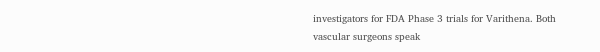investigators for FDA Phase 3 trials for Varithena. Both vascular surgeons speak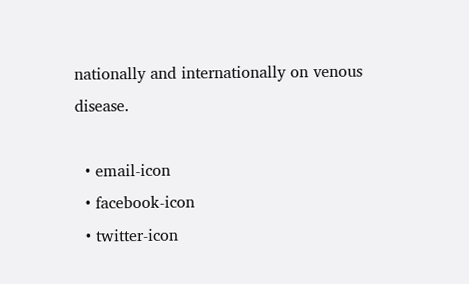nationally and internationally on venous disease.

  • email-icon
  • facebook-icon
  • twitter-icon